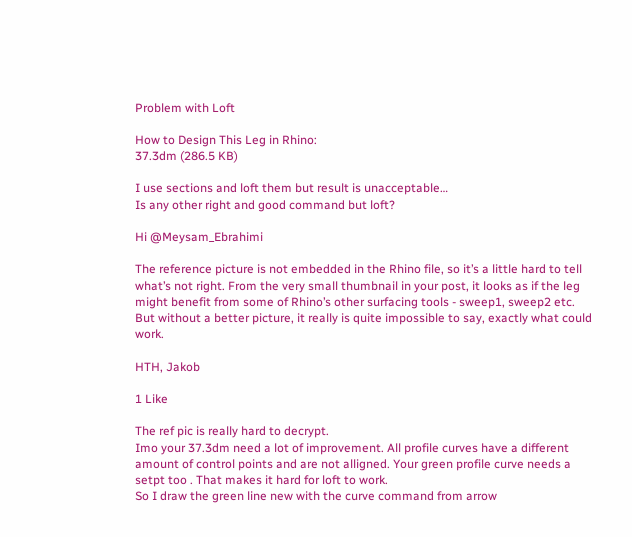Problem with Loft

How to Design This Leg in Rhino:
37.3dm (286.5 KB)

I use sections and loft them but result is unacceptable…
Is any other right and good command but loft?

Hi @Meysam_Ebrahimi

The reference picture is not embedded in the Rhino file, so it’s a little hard to tell what’s not right. From the very small thumbnail in your post, it looks as if the leg might benefit from some of Rhino’s other surfacing tools - sweep1, sweep2 etc. But without a better picture, it really is quite impossible to say, exactly what could work.

HTH, Jakob

1 Like

The ref pic is really hard to decrypt.
Imo your 37.3dm need a lot of improvement. All profile curves have a different amount of control points and are not alligned. Your green profile curve needs a setpt too . That makes it hard for loft to work.
So I draw the green line new with the curve command from arrow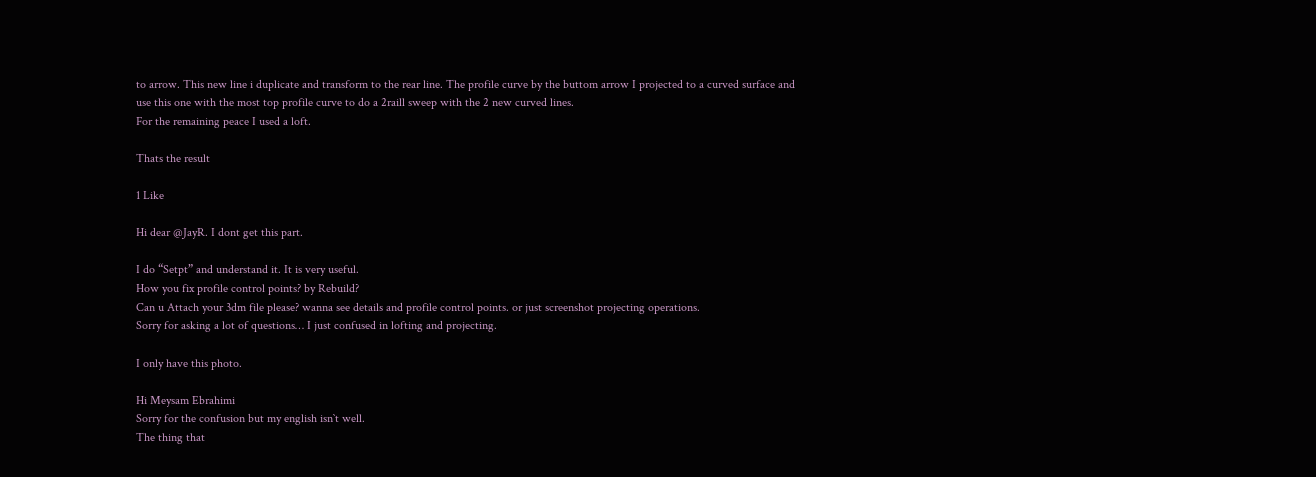to arrow. This new line i duplicate and transform to the rear line. The profile curve by the buttom arrow I projected to a curved surface and use this one with the most top profile curve to do a 2raill sweep with the 2 new curved lines.
For the remaining peace I used a loft.

Thats the result

1 Like

Hi dear @JayR. I dont get this part.

I do “Setpt” and understand it. It is very useful.
How you fix profile control points? by Rebuild?
Can u Attach your 3dm file please? wanna see details and profile control points. or just screenshot projecting operations.
Sorry for asking a lot of questions… I just confused in lofting and projecting.

I only have this photo.

Hi Meysam Ebrahimi
Sorry for the confusion but my english isn`t well.
The thing that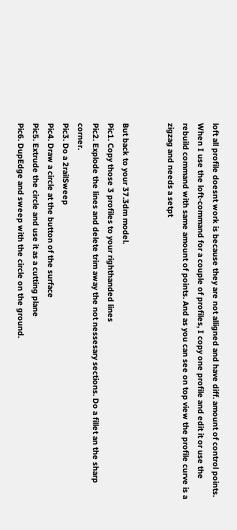loft all profile doesnt work is because they are not alligned and have diff. amount of control points. When I use the loft-command for a couple of profiles, I copy one profile and edit it or use the rebuild command with same amount of points. And as you can see on top view the profile curve is a zigzag and needs a setpt


But back to your 37.3dm model.
Pic1. Copy those 3 profiles to your righthanded lines
Pic2. Explode the lines and delete trim away the not nessesary sections. Do a fillet an the sharp corner.
Pic3. Do a 2railSweep
Pic4. Draw a circle at the button of the surface
Pic5. Extrude the circle and use it as a cutting plane
Pic6. DupEdge and sweep with the circle on the ground.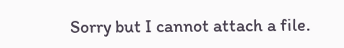Sorry but I cannot attach a file.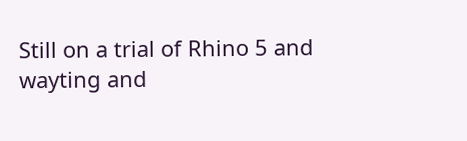Still on a trial of Rhino 5 and wayting and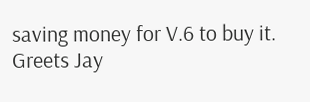saving money for V.6 to buy it.
Greets Jay